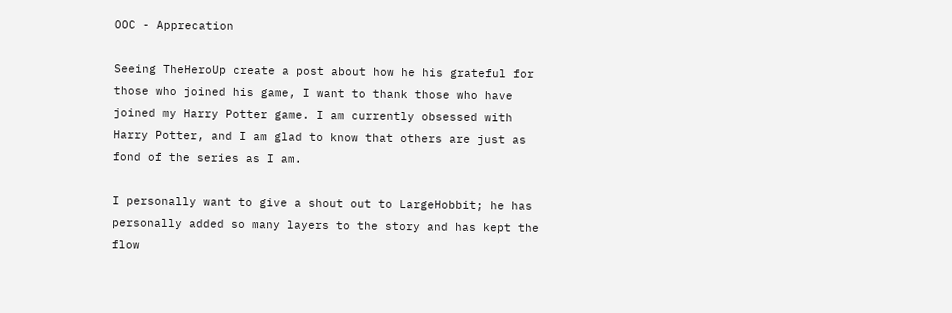OOC - Apprecation

Seeing TheHeroUp create a post about how he his grateful for those who joined his game, I want to thank those who have joined my Harry Potter game. I am currently obsessed with Harry Potter, and I am glad to know that others are just as fond of the series as I am.

I personally want to give a shout out to LargeHobbit; he has personally added so many layers to the story and has kept the flow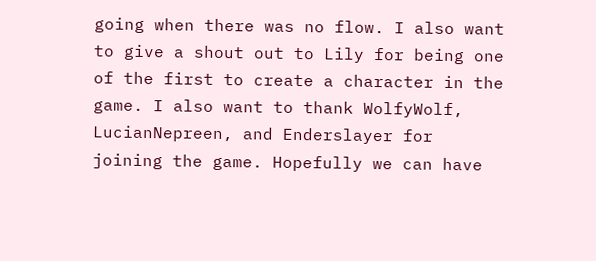going when there was no flow. I also want to give a shout out to Lily for being one of the first to create a character in the game. I also want to thank WolfyWolf, LucianNepreen, and Enderslayer for joining the game. Hopefully we can have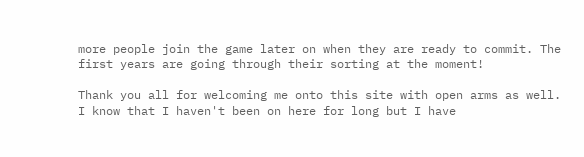more people join the game later on when they are ready to commit. The first years are going through their sorting at the moment!

Thank you all for welcoming me onto this site with open arms as well. I know that I haven't been on here for long but I have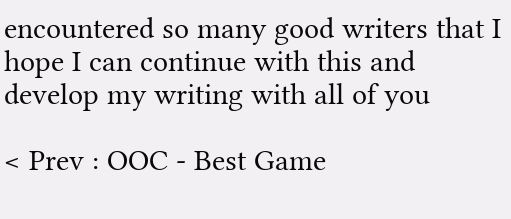encountered so many good writers that I hope I can continue with this and develop my writing with all of you

< Prev : OOC - Best Game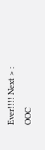Ever!!!! Next > : OOC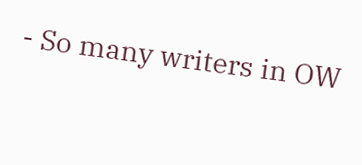- So many writers in OW